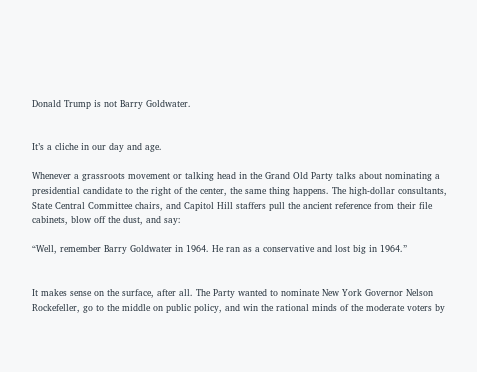Donald Trump is not Barry Goldwater.


It’s a cliche in our day and age.

Whenever a grassroots movement or talking head in the Grand Old Party talks about nominating a presidential candidate to the right of the center, the same thing happens. The high-dollar consultants, State Central Committee chairs, and Capitol Hill staffers pull the ancient reference from their file cabinets, blow off the dust, and say:

“Well, remember Barry Goldwater in 1964. He ran as a conservative and lost big in 1964.”


It makes sense on the surface, after all. The Party wanted to nominate New York Governor Nelson Rockefeller, go to the middle on public policy, and win the rational minds of the moderate voters by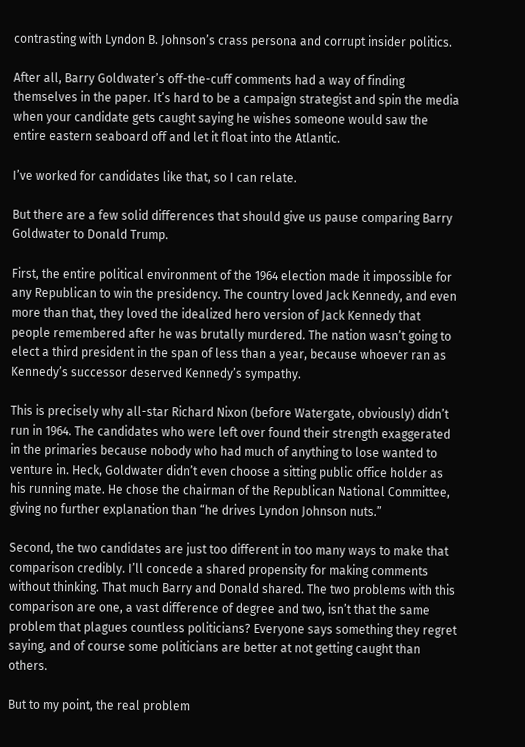contrasting with Lyndon B. Johnson’s crass persona and corrupt insider politics.

After all, Barry Goldwater’s off-the-cuff comments had a way of finding themselves in the paper. It’s hard to be a campaign strategist and spin the media when your candidate gets caught saying he wishes someone would saw the entire eastern seaboard off and let it float into the Atlantic.

I’ve worked for candidates like that, so I can relate.

But there are a few solid differences that should give us pause comparing Barry Goldwater to Donald Trump.

First, the entire political environment of the 1964 election made it impossible for any Republican to win the presidency. The country loved Jack Kennedy, and even more than that, they loved the idealized hero version of Jack Kennedy that people remembered after he was brutally murdered. The nation wasn’t going to elect a third president in the span of less than a year, because whoever ran as Kennedy’s successor deserved Kennedy’s sympathy.

This is precisely why all-star Richard Nixon (before Watergate, obviously) didn’t run in 1964. The candidates who were left over found their strength exaggerated in the primaries because nobody who had much of anything to lose wanted to venture in. Heck, Goldwater didn’t even choose a sitting public office holder as his running mate. He chose the chairman of the Republican National Committee, giving no further explanation than “he drives Lyndon Johnson nuts.”

Second, the two candidates are just too different in too many ways to make that comparison credibly. I’ll concede a shared propensity for making comments without thinking. That much Barry and Donald shared. The two problems with this comparison are one, a vast difference of degree and two, isn’t that the same problem that plagues countless politicians? Everyone says something they regret saying, and of course some politicians are better at not getting caught than others.

But to my point, the real problem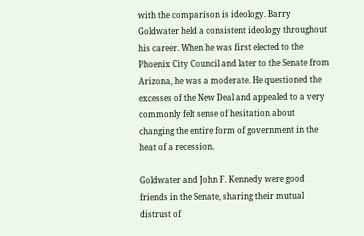with the comparison is ideology. Barry Goldwater held a consistent ideology throughout his career. When he was first elected to the Phoenix City Council and later to the Senate from Arizona, he was a moderate. He questioned the excesses of the New Deal and appealed to a very commonly felt sense of hesitation about changing the entire form of government in the heat of a recession.

Goldwater and John F. Kennedy were good friends in the Senate, sharing their mutual distrust of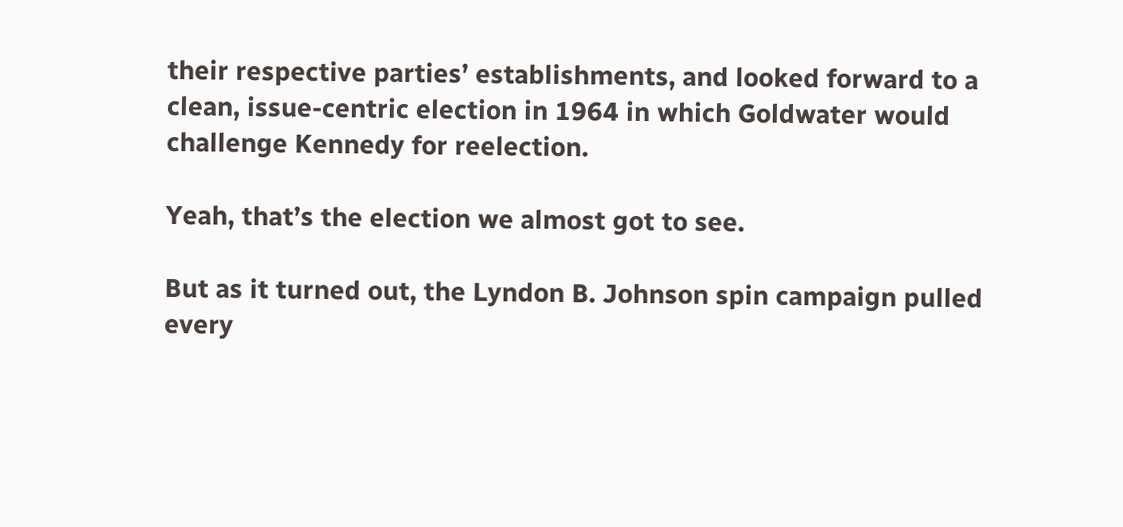their respective parties’ establishments, and looked forward to a clean, issue-centric election in 1964 in which Goldwater would challenge Kennedy for reelection.

Yeah, that’s the election we almost got to see.

But as it turned out, the Lyndon B. Johnson spin campaign pulled every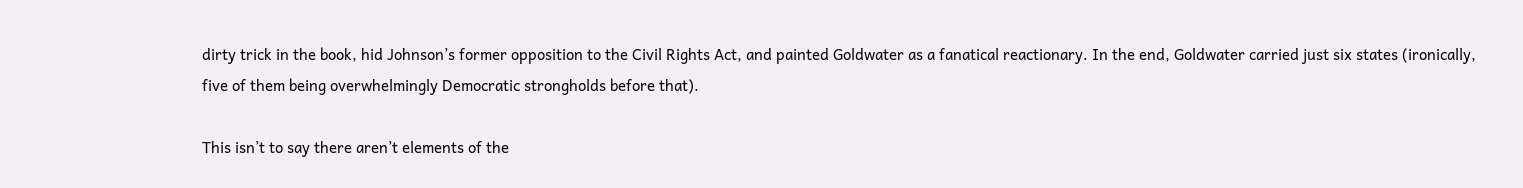dirty trick in the book, hid Johnson’s former opposition to the Civil Rights Act, and painted Goldwater as a fanatical reactionary. In the end, Goldwater carried just six states (ironically, five of them being overwhelmingly Democratic strongholds before that).

This isn’t to say there aren’t elements of the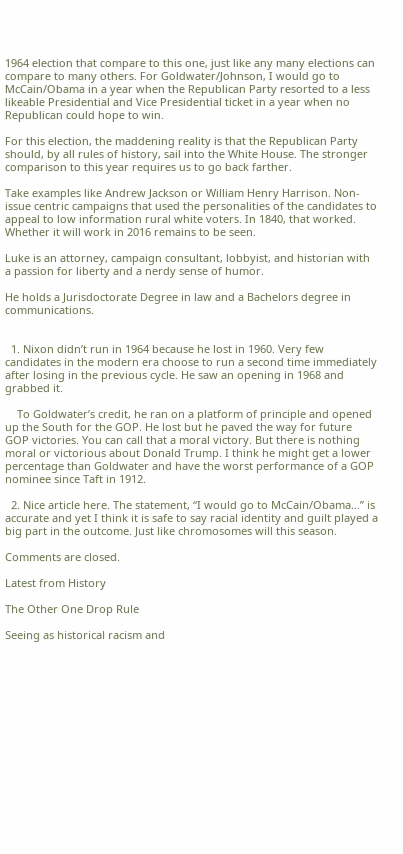1964 election that compare to this one, just like any many elections can compare to many others. For Goldwater/Johnson, I would go to McCain/Obama in a year when the Republican Party resorted to a less likeable Presidential and Vice Presidential ticket in a year when no Republican could hope to win.

For this election, the maddening reality is that the Republican Party should, by all rules of history, sail into the White House. The stronger comparison to this year requires us to go back farther.

Take examples like Andrew Jackson or William Henry Harrison. Non-issue centric campaigns that used the personalities of the candidates to appeal to low information rural white voters. In 1840, that worked. Whether it will work in 2016 remains to be seen.

Luke is an attorney, campaign consultant, lobbyist, and historian with a passion for liberty and a nerdy sense of humor.

He holds a Jurisdoctorate Degree in law and a Bachelors degree in communications.


  1. Nixon didn’t run in 1964 because he lost in 1960. Very few candidates in the modern era choose to run a second time immediately after losing in the previous cycle. He saw an opening in 1968 and grabbed it.

    To Goldwater’s credit, he ran on a platform of principle and opened up the South for the GOP. He lost but he paved the way for future GOP victories. You can call that a moral victory. But there is nothing moral or victorious about Donald Trump. I think he might get a lower percentage than Goldwater and have the worst performance of a GOP nominee since Taft in 1912.

  2. Nice article here. The statement, “I would go to McCain/Obama…” is accurate and yet I think it is safe to say racial identity and guilt played a big part in the outcome. Just like chromosomes will this season.

Comments are closed.

Latest from History

The Other One Drop Rule

Seeing as historical racism and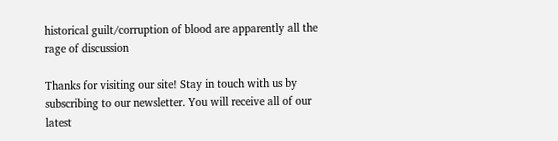historical guilt/corruption of blood are apparently all the rage of discussion

Thanks for visiting our site! Stay in touch with us by subscribing to our newsletter. You will receive all of our latest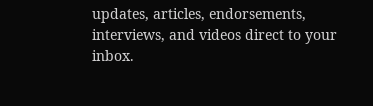updates, articles, endorsements, interviews, and videos direct to your inbox.